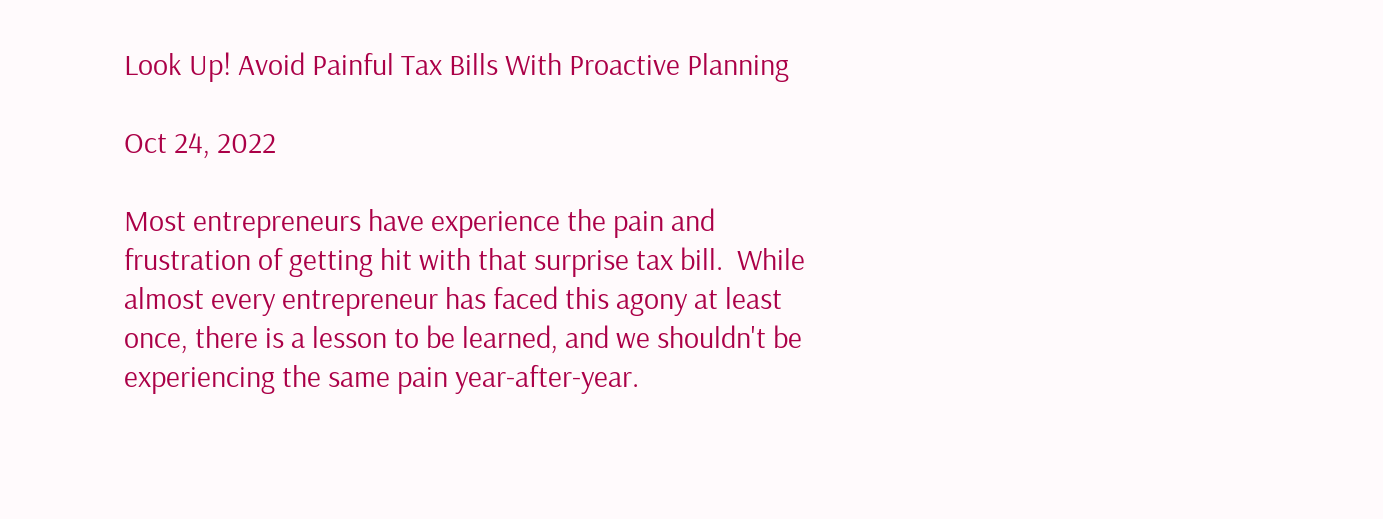Look Up! Avoid Painful Tax Bills With Proactive Planning

Oct 24, 2022

Most entrepreneurs have experience the pain and frustration of getting hit with that surprise tax bill.  While almost every entrepreneur has faced this agony at least once, there is a lesson to be learned, and we shouldn't be experiencing the same pain year-after-year.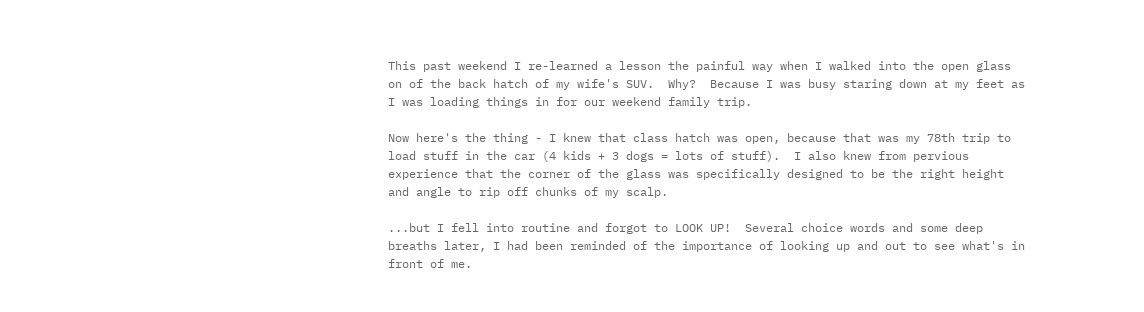This past weekend I re-learned a lesson the painful way when I walked into the open glass on of the back hatch of my wife's SUV.  Why?  Because I was busy staring down at my feet as I was loading things in for our weekend family trip.

Now here's the thing - I knew that class hatch was open, because that was my 78th trip to load stuff in the car (4 kids + 3 dogs = lots of stuff).  I also knew from pervious experience that the corner of the glass was specifically designed to be the right height and angle to rip off chunks of my scalp.

...but I fell into routine and forgot to LOOK UP!  Several choice words and some deep breaths later, I had been reminded of the importance of looking up and out to see what's in front of me.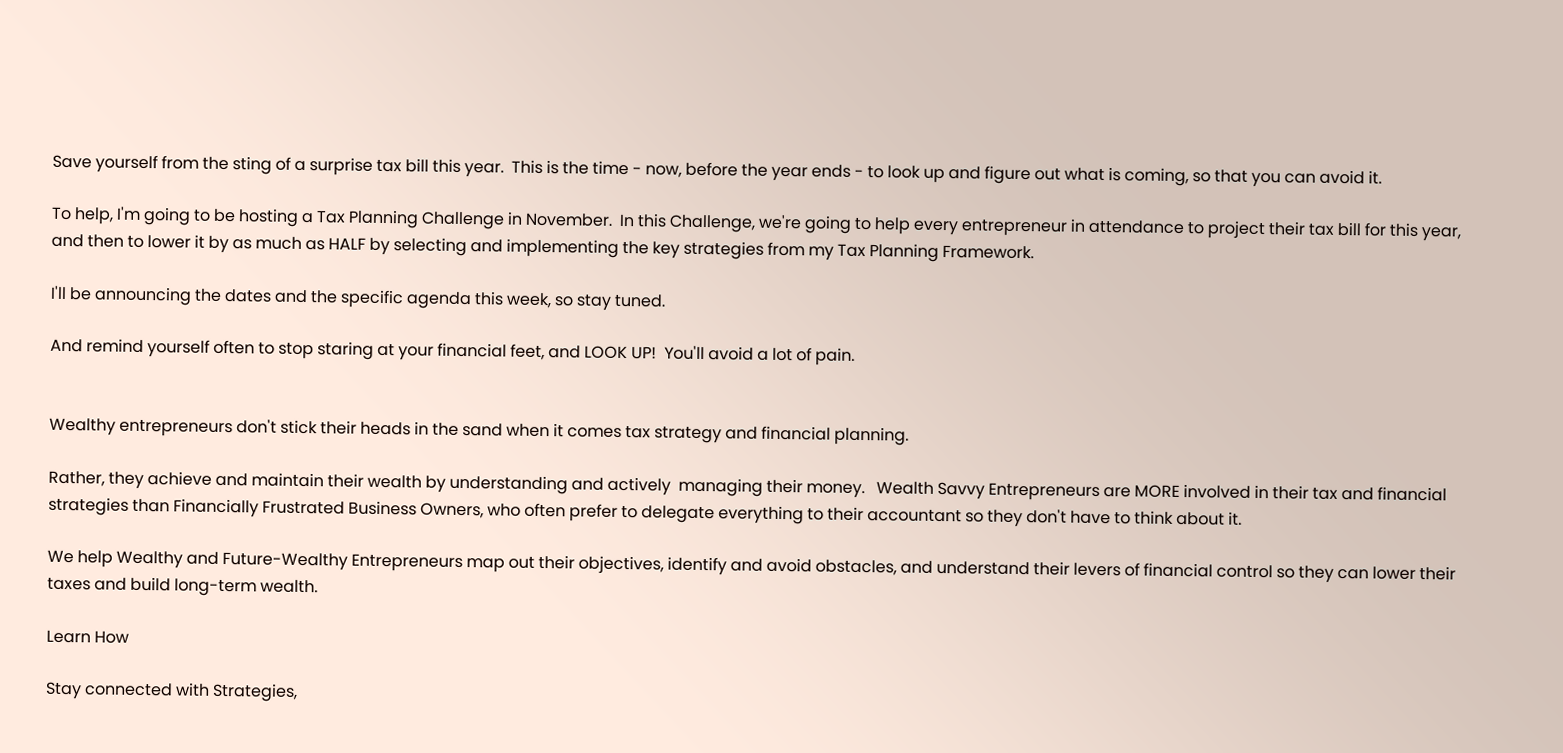Save yourself from the sting of a surprise tax bill this year.  This is the time - now, before the year ends - to look up and figure out what is coming, so that you can avoid it.

To help, I'm going to be hosting a Tax Planning Challenge in November.  In this Challenge, we're going to help every entrepreneur in attendance to project their tax bill for this year, and then to lower it by as much as HALF by selecting and implementing the key strategies from my Tax Planning Framework.

I'll be announcing the dates and the specific agenda this week, so stay tuned.

And remind yourself often to stop staring at your financial feet, and LOOK UP!  You'll avoid a lot of pain.


Wealthy entrepreneurs don't stick their heads in the sand when it comes tax strategy and financial planning.

Rather, they achieve and maintain their wealth by understanding and actively  managing their money.   Wealth Savvy Entrepreneurs are MORE involved in their tax and financial strategies than Financially Frustrated Business Owners, who often prefer to delegate everything to their accountant so they don't have to think about it.

We help Wealthy and Future-Wealthy Entrepreneurs map out their objectives, identify and avoid obstacles, and understand their levers of financial control so they can lower their taxes and build long-term wealth.

Learn How

Stay connected with Strategies,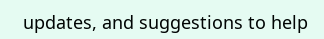updates, and suggestions to help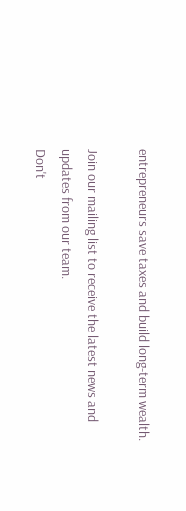entrepreneurs save taxes and build long-term wealth.

Join our mailing list to receive the latest news and updates from our team.
Don't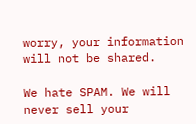worry, your information will not be shared.

We hate SPAM. We will never sell your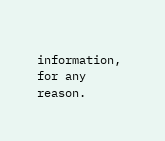information, for any reason.